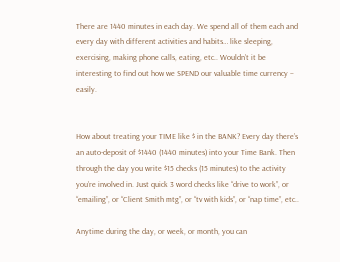There are 1440 minutes in each day. We spend all of them each and every day with different activities and habits… like sleeping, exercising, making phone calls, eating, etc.. Wouldn’t it be interesting to find out how we SPEND our valuable time currency – easily.


How about treating your TIME like $ in the BANK? Every day there’s an auto-deposit of $1440 (1440 minutes) into your Time Bank. Then through the day you write $15 checks (15 minutes) to the activity you’re involved in. Just quick 3 word checks like “drive to work”, or “emailing”, or “Client Smith mtg”, or “tv with kids”, or “nap time”, etc..

Anytime during the day, or week, or month, you can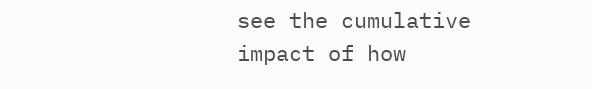see the cumulative impact of how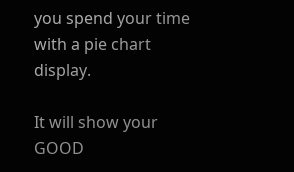you spend your time with a pie chart display.

It will show your GOOD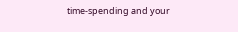time-spending and your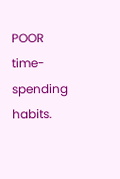POOR time-spending habits.